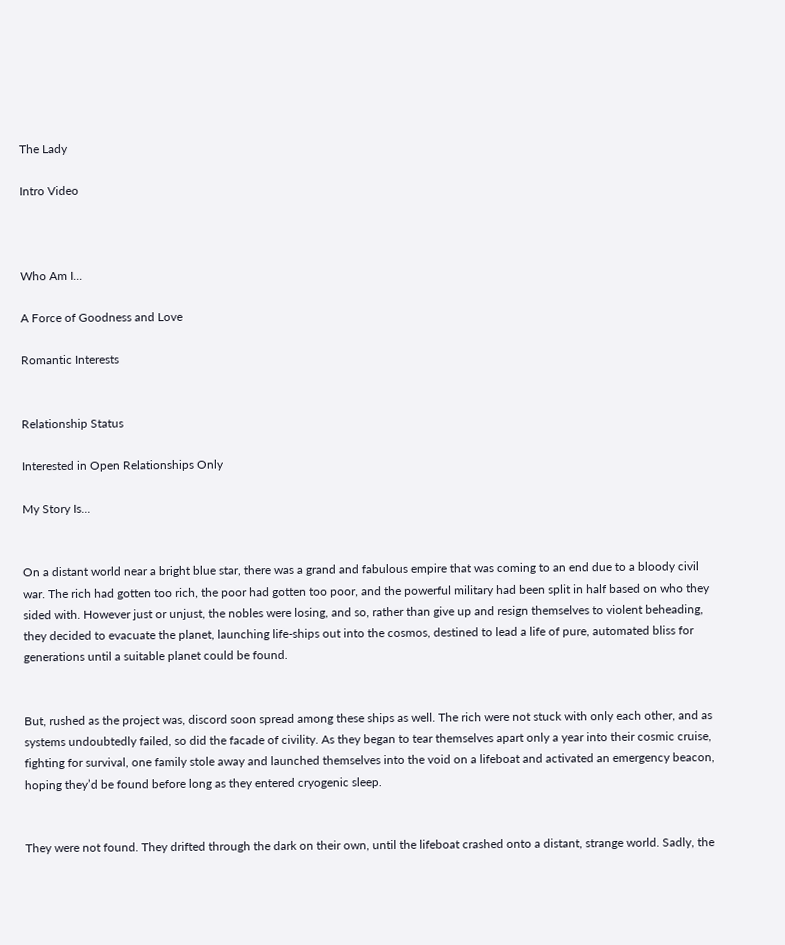The Lady

Intro Video



Who Am I...

A Force of Goodness and Love

Romantic Interests


Relationship Status

Interested in Open Relationships Only

My Story Is...


On a distant world near a bright blue star, there was a grand and fabulous empire that was coming to an end due to a bloody civil war. The rich had gotten too rich, the poor had gotten too poor, and the powerful military had been split in half based on who they sided with. However just or unjust, the nobles were losing, and so, rather than give up and resign themselves to violent beheading, they decided to evacuate the planet, launching life-ships out into the cosmos, destined to lead a life of pure, automated bliss for generations until a suitable planet could be found.


But, rushed as the project was, discord soon spread among these ships as well. The rich were not stuck with only each other, and as systems undoubtedly failed, so did the facade of civility. As they began to tear themselves apart only a year into their cosmic cruise, fighting for survival, one family stole away and launched themselves into the void on a lifeboat and activated an emergency beacon, hoping they’d be found before long as they entered cryogenic sleep.


They were not found. They drifted through the dark on their own, until the lifeboat crashed onto a distant, strange world. Sadly, the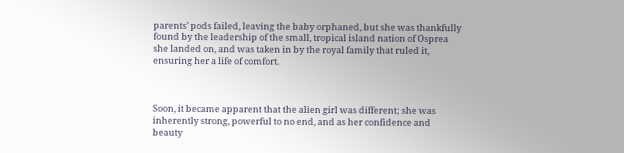parents’ pods failed, leaving the baby orphaned, but she was thankfully found by the leadership of the small, tropical island nation of Osprea she landed on, and was taken in by the royal family that ruled it, ensuring her a life of comfort.



Soon, it became apparent that the alien girl was different; she was inherently strong, powerful to no end, and as her confidence and beauty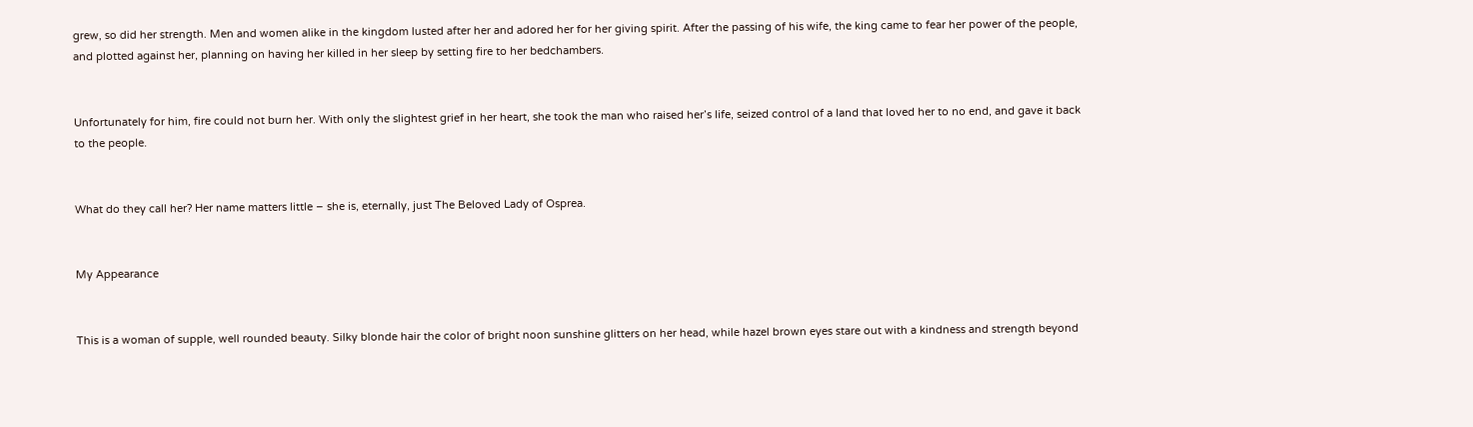grew, so did her strength. Men and women alike in the kingdom lusted after her and adored her for her giving spirit. After the passing of his wife, the king came to fear her power of the people, and plotted against her, planning on having her killed in her sleep by setting fire to her bedchambers.


Unfortunately for him, fire could not burn her. With only the slightest grief in her heart, she took the man who raised her’s life, seized control of a land that loved her to no end, and gave it back to the people.


What do they call her? Her name matters little – she is, eternally, just The Beloved Lady of Osprea.


My Appearance


This is a woman of supple, well rounded beauty. Silky blonde hair the color of bright noon sunshine glitters on her head, while hazel brown eyes stare out with a kindness and strength beyond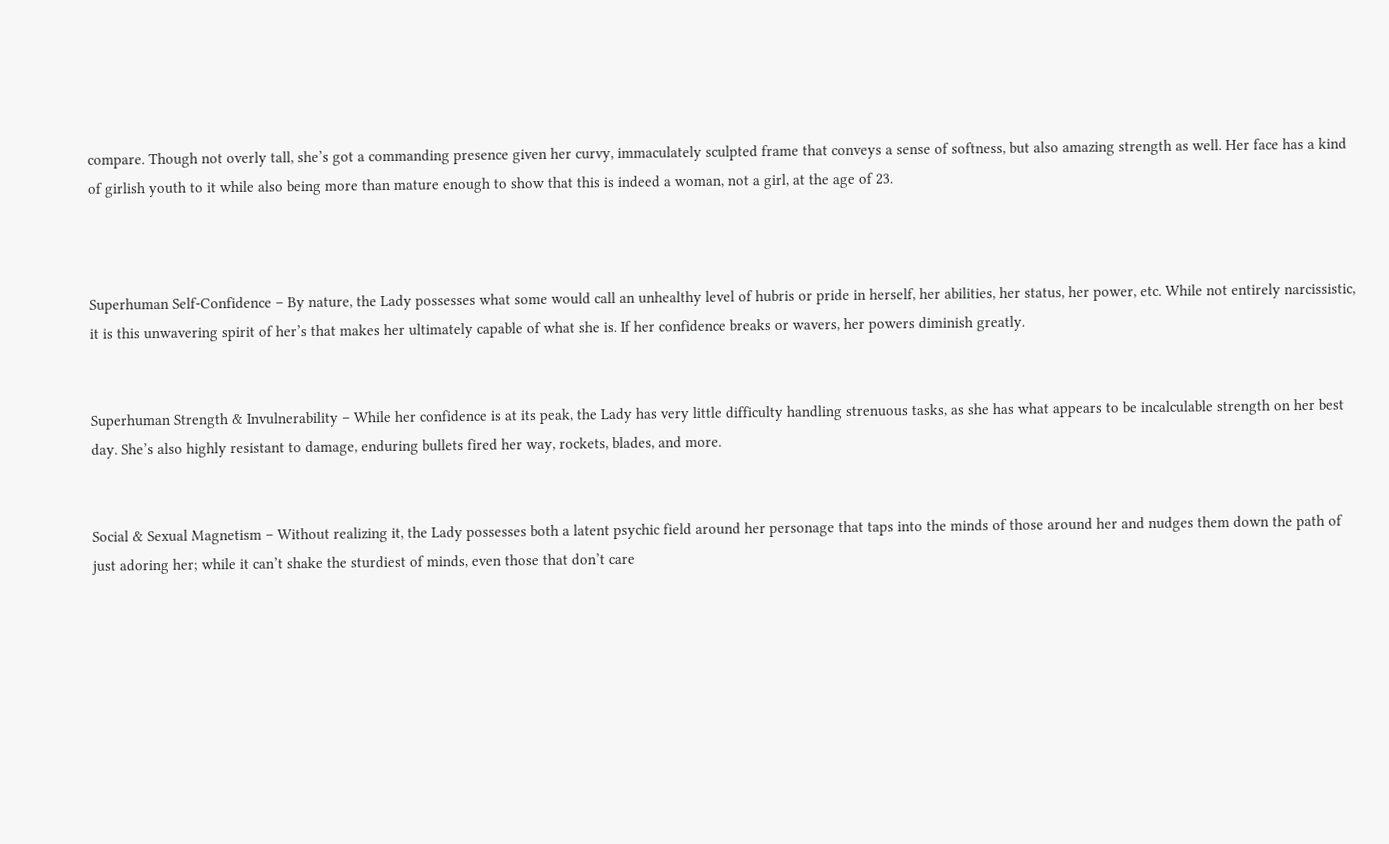compare. Though not overly tall, she’s got a commanding presence given her curvy, immaculately sculpted frame that conveys a sense of softness, but also amazing strength as well. Her face has a kind of girlish youth to it while also being more than mature enough to show that this is indeed a woman, not a girl, at the age of 23.



Superhuman Self-Confidence – By nature, the Lady possesses what some would call an unhealthy level of hubris or pride in herself, her abilities, her status, her power, etc. While not entirely narcissistic, it is this unwavering spirit of her’s that makes her ultimately capable of what she is. If her confidence breaks or wavers, her powers diminish greatly.


Superhuman Strength & Invulnerability – While her confidence is at its peak, the Lady has very little difficulty handling strenuous tasks, as she has what appears to be incalculable strength on her best day. She’s also highly resistant to damage, enduring bullets fired her way, rockets, blades, and more.


Social & Sexual Magnetism – Without realizing it, the Lady possesses both a latent psychic field around her personage that taps into the minds of those around her and nudges them down the path of just adoring her; while it can’t shake the sturdiest of minds, even those that don’t care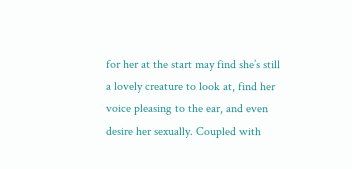for her at the start may find she’s still a lovely creature to look at, find her voice pleasing to the ear, and even desire her sexually. Coupled with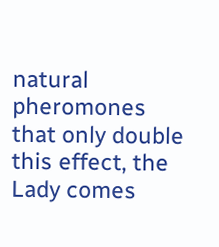natural pheromones that only double this effect, the Lady comes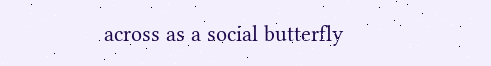across as a social butterfly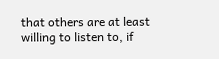that others are at least willing to listen to, if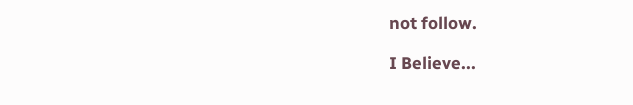not follow.

I Believe...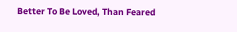Better To Be Loved, Than Feared